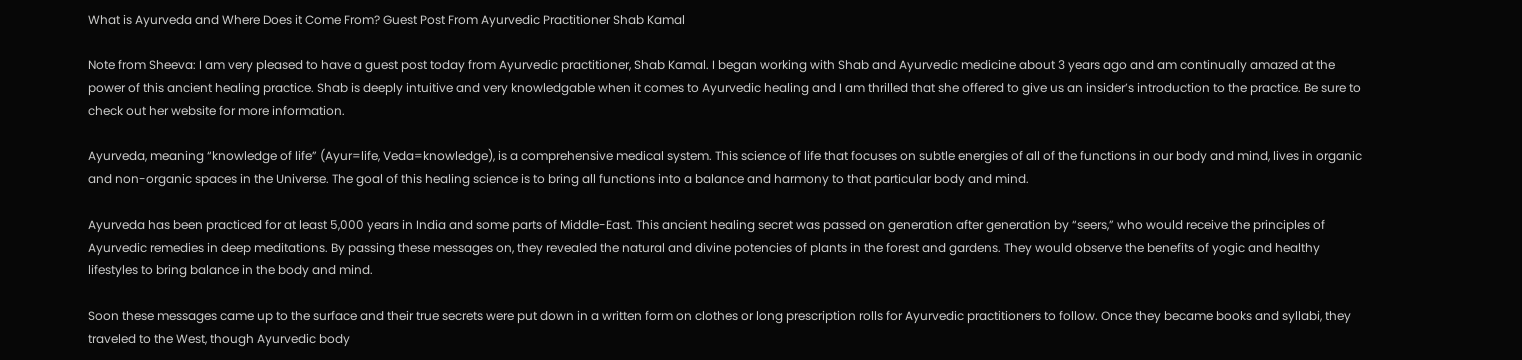What is Ayurveda and Where Does it Come From? Guest Post From Ayurvedic Practitioner Shab Kamal

Note from Sheeva: I am very pleased to have a guest post today from Ayurvedic practitioner, Shab Kamal. I began working with Shab and Ayurvedic medicine about 3 years ago and am continually amazed at the power of this ancient healing practice. Shab is deeply intuitive and very knowledgable when it comes to Ayurvedic healing and I am thrilled that she offered to give us an insider’s introduction to the practice. Be sure to check out her website for more information.

Ayurveda, meaning “knowledge of life” (Ayur=life, Veda=knowledge), is a comprehensive medical system. This science of life that focuses on subtle energies of all of the functions in our body and mind, lives in organic and non-organic spaces in the Universe. The goal of this healing science is to bring all functions into a balance and harmony to that particular body and mind.

Ayurveda has been practiced for at least 5,000 years in India and some parts of Middle-East. This ancient healing secret was passed on generation after generation by “seers,” who would receive the principles of Ayurvedic remedies in deep meditations. By passing these messages on, they revealed the natural and divine potencies of plants in the forest and gardens. They would observe the benefits of yogic and healthy lifestyles to bring balance in the body and mind.

Soon these messages came up to the surface and their true secrets were put down in a written form on clothes or long prescription rolls for Ayurvedic practitioners to follow. Once they became books and syllabi, they traveled to the West, though Ayurvedic body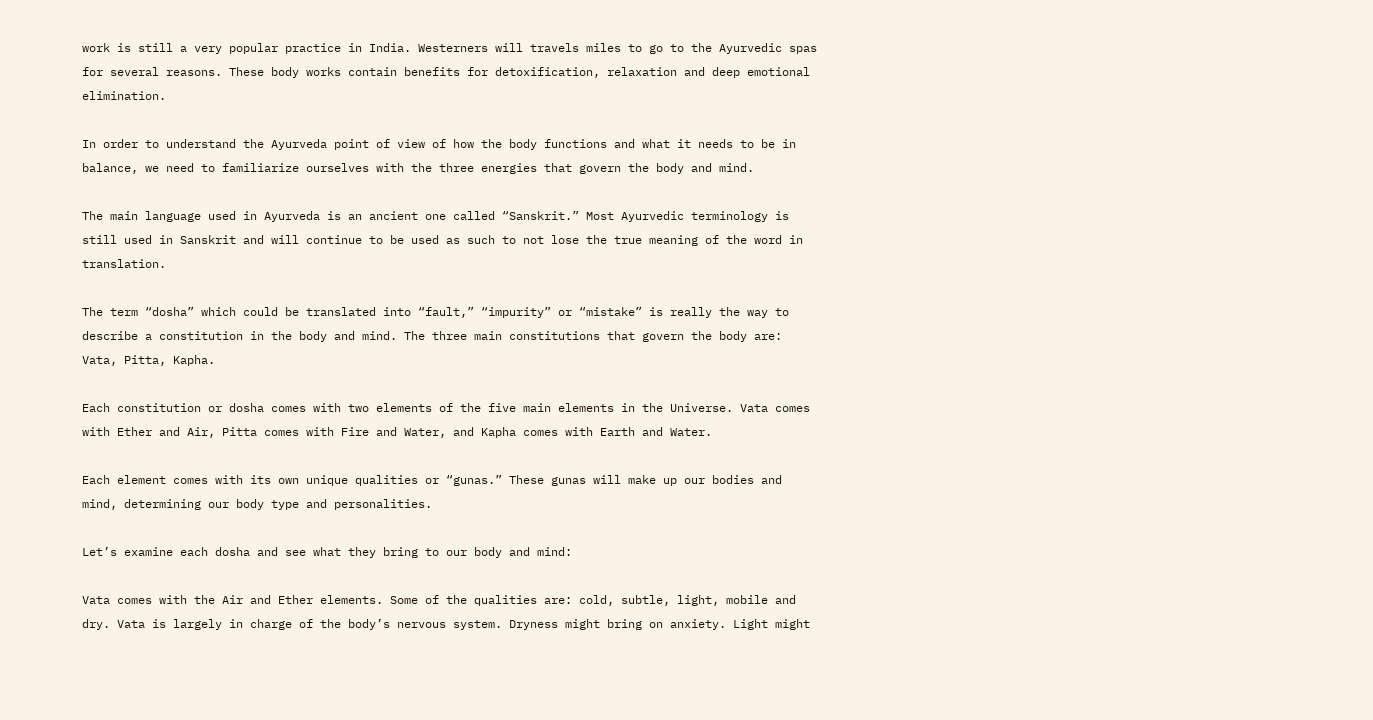work is still a very popular practice in India. Westerners will travels miles to go to the Ayurvedic spas for several reasons. These body works contain benefits for detoxification, relaxation and deep emotional elimination.

In order to understand the Ayurveda point of view of how the body functions and what it needs to be in balance, we need to familiarize ourselves with the three energies that govern the body and mind.

The main language used in Ayurveda is an ancient one called “Sanskrit.” Most Ayurvedic terminology is still used in Sanskrit and will continue to be used as such to not lose the true meaning of the word in translation.

The term “dosha” which could be translated into “fault,” “impurity” or “mistake” is really the way to describe a constitution in the body and mind. The three main constitutions that govern the body are: Vata, Pitta, Kapha.

Each constitution or dosha comes with two elements of the five main elements in the Universe. Vata comes with Ether and Air, Pitta comes with Fire and Water, and Kapha comes with Earth and Water.

Each element comes with its own unique qualities or “gunas.” These gunas will make up our bodies and mind, determining our body type and personalities.

Let’s examine each dosha and see what they bring to our body and mind:

Vata comes with the Air and Ether elements. Some of the qualities are: cold, subtle, light, mobile and dry. Vata is largely in charge of the body’s nervous system. Dryness might bring on anxiety. Light might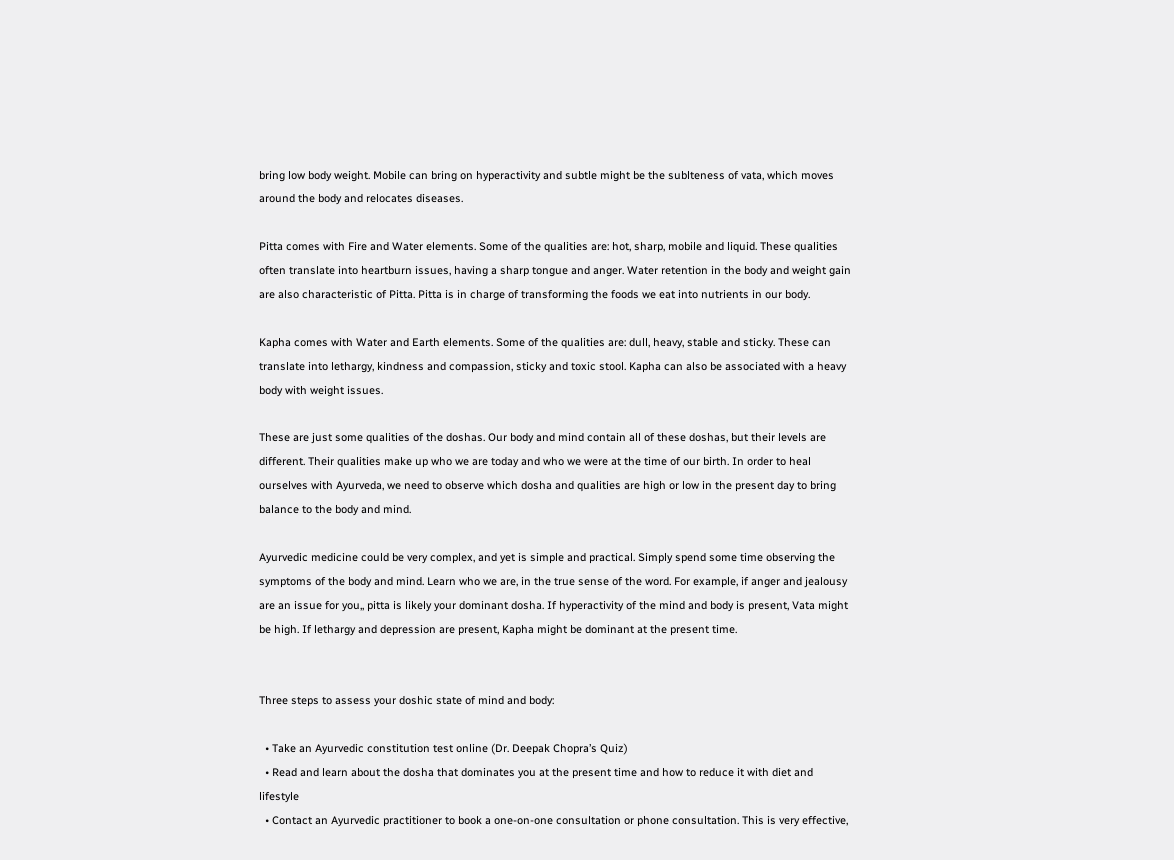bring low body weight. Mobile can bring on hyperactivity and subtle might be the sublteness of vata, which moves around the body and relocates diseases.

Pitta comes with Fire and Water elements. Some of the qualities are: hot, sharp, mobile and liquid. These qualities often translate into heartburn issues, having a sharp tongue and anger. Water retention in the body and weight gain are also characteristic of Pitta. Pitta is in charge of transforming the foods we eat into nutrients in our body.

Kapha comes with Water and Earth elements. Some of the qualities are: dull, heavy, stable and sticky. These can translate into lethargy, kindness and compassion, sticky and toxic stool. Kapha can also be associated with a heavy body with weight issues.

These are just some qualities of the doshas. Our body and mind contain all of these doshas, but their levels are different. Their qualities make up who we are today and who we were at the time of our birth. In order to heal ourselves with Ayurveda, we need to observe which dosha and qualities are high or low in the present day to bring balance to the body and mind.

Ayurvedic medicine could be very complex, and yet is simple and practical. Simply spend some time observing the symptoms of the body and mind. Learn who we are, in the true sense of the word. For example, if anger and jealousy are an issue for you,, pitta is likely your dominant dosha. If hyperactivity of the mind and body is present, Vata might be high. If lethargy and depression are present, Kapha might be dominant at the present time.


Three steps to assess your doshic state of mind and body:

  • Take an Ayurvedic constitution test online (Dr. Deepak Chopra’s Quiz)
  • Read and learn about the dosha that dominates you at the present time and how to reduce it with diet and lifestyle
  • Contact an Ayurvedic practitioner to book a one-on-one consultation or phone consultation. This is very effective,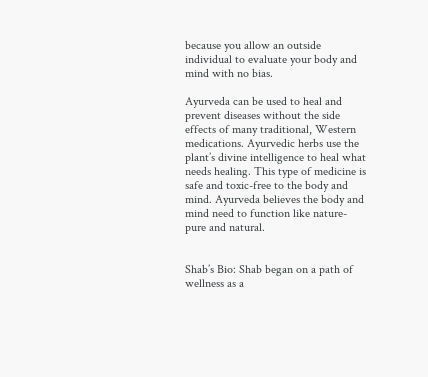because you allow an outside individual to evaluate your body and mind with no bias.

Ayurveda can be used to heal and prevent diseases without the side effects of many traditional, Western medications. Ayurvedic herbs use the plant’s divine intelligence to heal what needs healing. This type of medicine is safe and toxic-free to the body and mind. Ayurveda believes the body and mind need to function like nature- pure and natural.


Shab’s Bio: Shab began on a path of wellness as a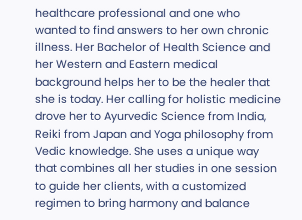healthcare professional and one who wanted to find answers to her own chronic illness. Her Bachelor of Health Science and her Western and Eastern medical background helps her to be the healer that she is today. Her calling for holistic medicine drove her to Ayurvedic Science from India, Reiki from Japan and Yoga philosophy from Vedic knowledge. She uses a unique way that combines all her studies in one session to guide her clients, with a customized regimen to bring harmony and balance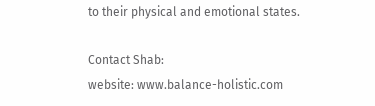to their physical and emotional states.

Contact Shab:
website: www.balance-holistic.com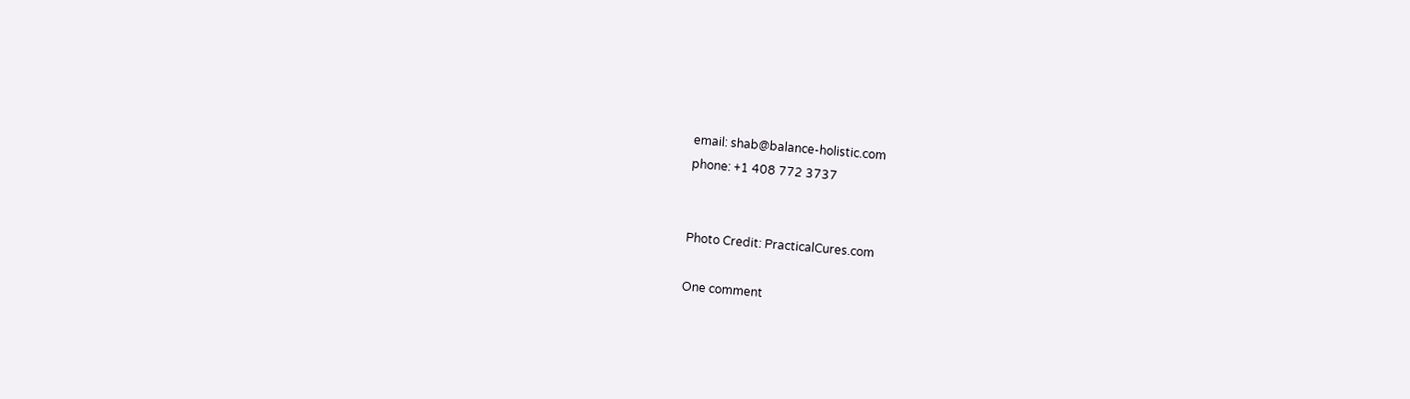email: shab@balance-holistic.com
phone: +1 408 772 3737


Photo Credit: PracticalCures.com

One comment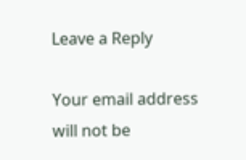Leave a Reply

Your email address will not be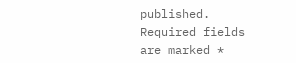published. Required fields are marked *